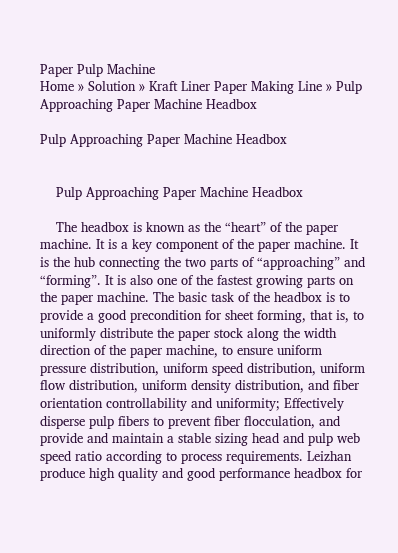Paper Pulp Machine
Home » Solution » Kraft Liner Paper Making Line » Pulp Approaching Paper Machine Headbox

Pulp Approaching Paper Machine Headbox


    Pulp Approaching Paper Machine Headbox

    The headbox is known as the “heart” of the paper machine. It is a key component of the paper machine. It is the hub connecting the two parts of “approaching” and “forming”. It is also one of the fastest growing parts on the paper machine. The basic task of the headbox is to provide a good precondition for sheet forming, that is, to uniformly distribute the paper stock along the width direction of the paper machine, to ensure uniform pressure distribution, uniform speed distribution, uniform flow distribution, uniform density distribution, and fiber orientation controllability and uniformity; Effectively disperse pulp fibers to prevent fiber flocculation, and provide and maintain a stable sizing head and pulp web speed ratio according to process requirements. Leizhan produce high quality and good performance headbox for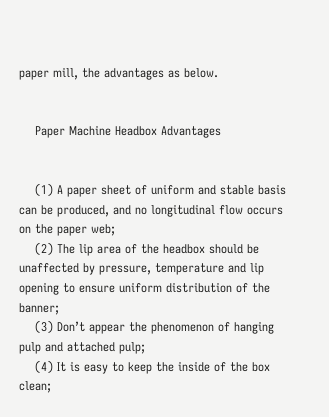paper mill, the advantages as below.


    Paper Machine Headbox Advantages


    (1) A paper sheet of uniform and stable basis can be produced, and no longitudinal flow occurs on the paper web;
    (2) The lip area of the headbox should be unaffected by pressure, temperature and lip opening to ensure uniform distribution of the banner;
    (3) Don’t appear the phenomenon of hanging pulp and attached pulp;
    (4) It is easy to keep the inside of the box clean;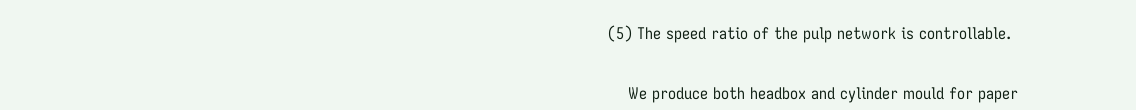(5) The speed ratio of the pulp network is controllable.


    We produce both headbox and cylinder mould for paper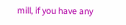mill, if you have any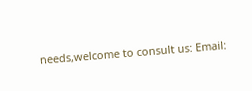needs,welcome to consult us: Email: